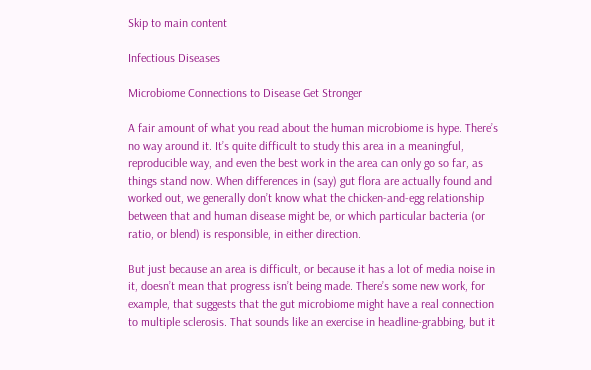Skip to main content

Infectious Diseases

Microbiome Connections to Disease Get Stronger

A fair amount of what you read about the human microbiome is hype. There’s no way around it. It’s quite difficult to study this area in a meaningful, reproducible way, and even the best work in the area can only go so far, as things stand now. When differences in (say) gut flora are actually found and worked out, we generally don’t know what the chicken-and-egg relationship between that and human disease might be, or which particular bacteria (or ratio, or blend) is responsible, in either direction.

But just because an area is difficult, or because it has a lot of media noise in it, doesn’t mean that progress isn’t being made. There’s some new work, for example, that suggests that the gut microbiome might have a real connection to multiple sclerosis. That sounds like an exercise in headline-grabbing, but it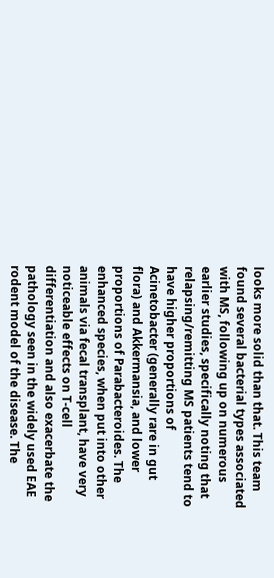looks more solid than that. This team found several bacterial types associated with MS, following up on numerous earlier studies, specifically noting that relapsing/remitting MS patients tend to have higher proportions of Acinetobacter (generally rare in gut flora) and Akkermansia, and lower proportions of Parabacteroides. The enhanced species, when put into other animals via fecal transplant, have very noticeable effects on T-cell differentiation and also exacerbate the pathology seen in the widely used EAE rodent model of the disease. The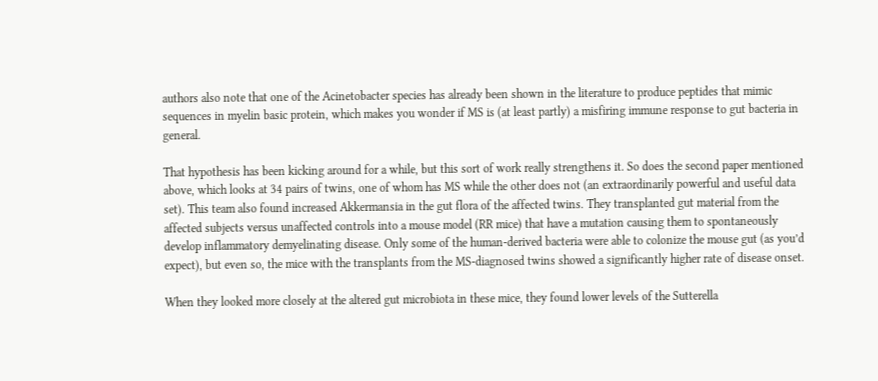authors also note that one of the Acinetobacter species has already been shown in the literature to produce peptides that mimic sequences in myelin basic protein, which makes you wonder if MS is (at least partly) a misfiring immune response to gut bacteria in general.

That hypothesis has been kicking around for a while, but this sort of work really strengthens it. So does the second paper mentioned above, which looks at 34 pairs of twins, one of whom has MS while the other does not (an extraordinarily powerful and useful data set). This team also found increased Akkermansia in the gut flora of the affected twins. They transplanted gut material from the affected subjects versus unaffected controls into a mouse model (RR mice) that have a mutation causing them to spontaneously develop inflammatory demyelinating disease. Only some of the human-derived bacteria were able to colonize the mouse gut (as you’d expect), but even so, the mice with the transplants from the MS-diagnosed twins showed a significantly higher rate of disease onset.

When they looked more closely at the altered gut microbiota in these mice, they found lower levels of the Sutterella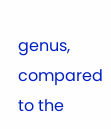genus, compared to the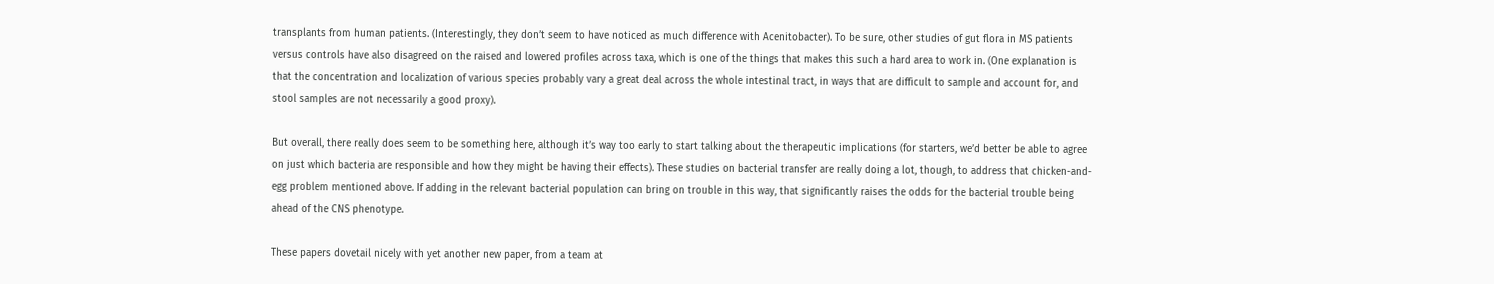transplants from human patients. (Interestingly, they don’t seem to have noticed as much difference with Acenitobacter). To be sure, other studies of gut flora in MS patients versus controls have also disagreed on the raised and lowered profiles across taxa, which is one of the things that makes this such a hard area to work in. (One explanation is that the concentration and localization of various species probably vary a great deal across the whole intestinal tract, in ways that are difficult to sample and account for, and stool samples are not necessarily a good proxy).

But overall, there really does seem to be something here, although it’s way too early to start talking about the therapeutic implications (for starters, we’d better be able to agree on just which bacteria are responsible and how they might be having their effects). These studies on bacterial transfer are really doing a lot, though, to address that chicken-and-egg problem mentioned above. If adding in the relevant bacterial population can bring on trouble in this way, that significantly raises the odds for the bacterial trouble being ahead of the CNS phenotype.

These papers dovetail nicely with yet another new paper, from a team at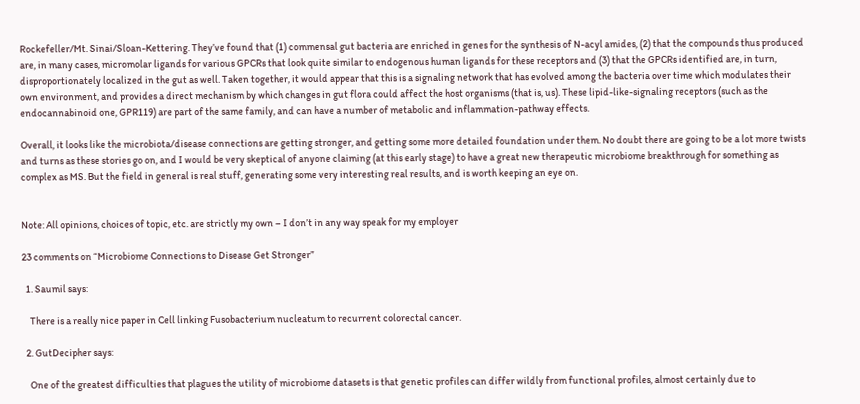Rockefeller/Mt. Sinai/Sloan-Kettering. They’ve found that (1) commensal gut bacteria are enriched in genes for the synthesis of N-acyl amides, (2) that the compounds thus produced are, in many cases, micromolar ligands for various GPCRs that look quite similar to endogenous human ligands for these receptors and (3) that the GPCRs identified are, in turn, disproportionately localized in the gut as well. Taken together, it would appear that this is a signaling network that has evolved among the bacteria over time which modulates their own environment, and provides a direct mechanism by which changes in gut flora could affect the host organisms (that is, us). These lipid-like-signaling receptors (such as the endocannabinoid one, GPR119) are part of the same family, and can have a number of metabolic and inflammation-pathway effects.

Overall, it looks like the microbiota/disease connections are getting stronger, and getting some more detailed foundation under them. No doubt there are going to be a lot more twists and turns as these stories go on, and I would be very skeptical of anyone claiming (at this early stage) to have a great new therapeutic microbiome breakthrough for something as complex as MS. But the field in general is real stuff, generating some very interesting real results, and is worth keeping an eye on.


Note: All opinions, choices of topic, etc. are strictly my own – I don’t in any way speak for my employer

23 comments on “Microbiome Connections to Disease Get Stronger”

  1. Saumil says:

    There is a really nice paper in Cell linking Fusobacterium nucleatum to recurrent colorectal cancer.

  2. GutDecipher says:

    One of the greatest difficulties that plagues the utility of microbiome datasets is that genetic profiles can differ wildly from functional profiles, almost certainly due to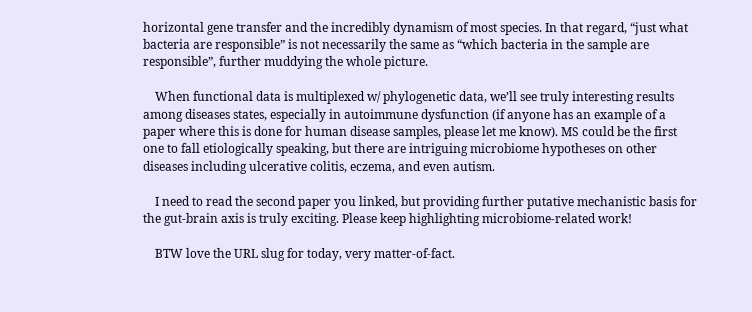horizontal gene transfer and the incredibly dynamism of most species. In that regard, “just what bacteria are responsible” is not necessarily the same as “which bacteria in the sample are responsible”, further muddying the whole picture.

    When functional data is multiplexed w/ phylogenetic data, we’ll see truly interesting results among diseases states, especially in autoimmune dysfunction (if anyone has an example of a paper where this is done for human disease samples, please let me know). MS could be the first one to fall etiologically speaking, but there are intriguing microbiome hypotheses on other diseases including ulcerative colitis, eczema, and even autism.

    I need to read the second paper you linked, but providing further putative mechanistic basis for the gut-brain axis is truly exciting. Please keep highlighting microbiome-related work!

    BTW love the URL slug for today, very matter-of-fact.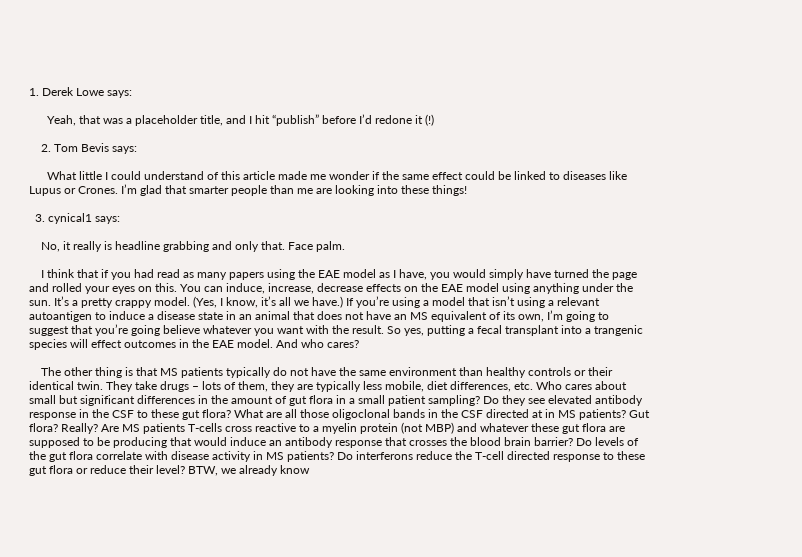1. Derek Lowe says:

      Yeah, that was a placeholder title, and I hit “publish” before I’d redone it (!)

    2. Tom Bevis says:

      What little I could understand of this article made me wonder if the same effect could be linked to diseases like Lupus or Crones. I’m glad that smarter people than me are looking into these things!

  3. cynical1 says:

    No, it really is headline grabbing and only that. Face palm.

    I think that if you had read as many papers using the EAE model as I have, you would simply have turned the page and rolled your eyes on this. You can induce, increase, decrease effects on the EAE model using anything under the sun. It’s a pretty crappy model. (Yes, I know, it’s all we have.) If you’re using a model that isn’t using a relevant autoantigen to induce a disease state in an animal that does not have an MS equivalent of its own, I’m going to suggest that you’re going believe whatever you want with the result. So yes, putting a fecal transplant into a trangenic species will effect outcomes in the EAE model. And who cares?

    The other thing is that MS patients typically do not have the same environment than healthy controls or their identical twin. They take drugs – lots of them, they are typically less mobile, diet differences, etc. Who cares about small but significant differences in the amount of gut flora in a small patient sampling? Do they see elevated antibody response in the CSF to these gut flora? What are all those oligoclonal bands in the CSF directed at in MS patients? Gut flora? Really? Are MS patients T-cells cross reactive to a myelin protein (not MBP) and whatever these gut flora are supposed to be producing that would induce an antibody response that crosses the blood brain barrier? Do levels of the gut flora correlate with disease activity in MS patients? Do interferons reduce the T-cell directed response to these gut flora or reduce their level? BTW, we already know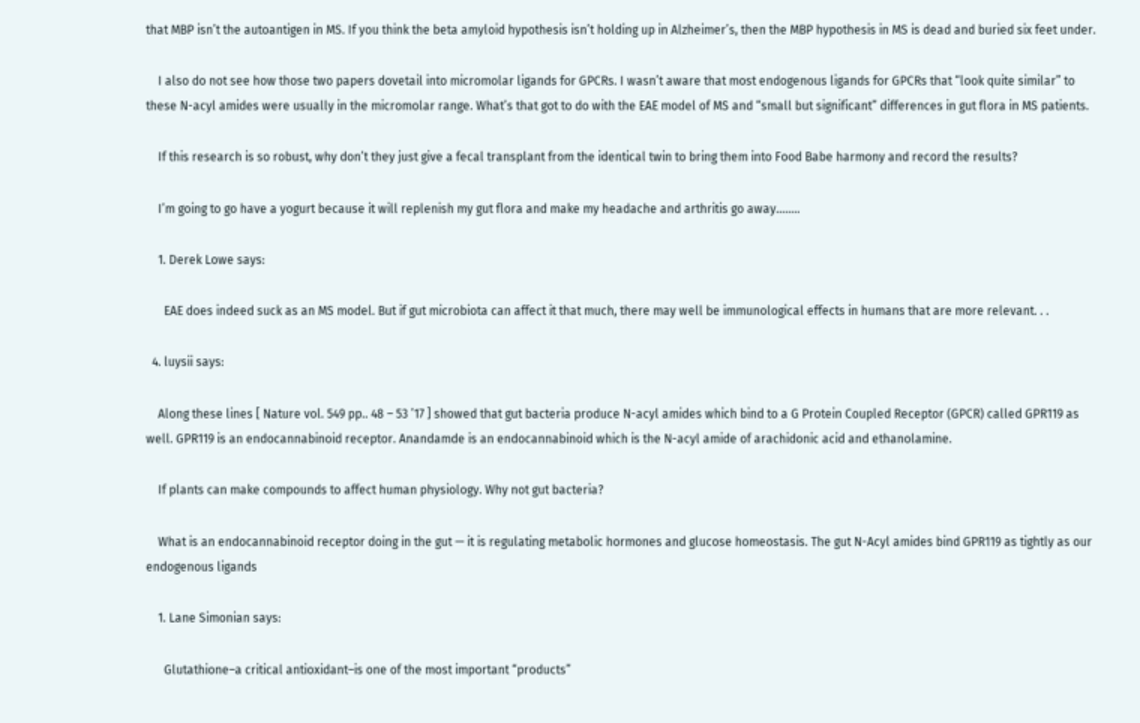that MBP isn’t the autoantigen in MS. If you think the beta amyloid hypothesis isn’t holding up in Alzheimer’s, then the MBP hypothesis in MS is dead and buried six feet under.

    I also do not see how those two papers dovetail into micromolar ligands for GPCRs. I wasn’t aware that most endogenous ligands for GPCRs that “look quite similar” to these N-acyl amides were usually in the micromolar range. What’s that got to do with the EAE model of MS and “small but significant” differences in gut flora in MS patients.

    If this research is so robust, why don’t they just give a fecal transplant from the identical twin to bring them into Food Babe harmony and record the results?

    I’m going to go have a yogurt because it will replenish my gut flora and make my headache and arthritis go away……..

    1. Derek Lowe says:

      EAE does indeed suck as an MS model. But if gut microbiota can affect it that much, there may well be immunological effects in humans that are more relevant. . .

  4. luysii says:

    Along these lines [ Nature vol. 549 pp.. 48 – 53 ’17 ] showed that gut bacteria produce N-acyl amides which bind to a G Protein Coupled Receptor (GPCR) called GPR119 as well. GPR119 is an endocannabinoid receptor. Anandamde is an endocannabinoid which is the N-acyl amide of arachidonic acid and ethanolamine.

    If plants can make compounds to affect human physiology. Why not gut bacteria?

    What is an endocannabinoid receptor doing in the gut — it is regulating metabolic hormones and glucose homeostasis. The gut N-Acyl amides bind GPR119 as tightly as our endogenous ligands

    1. Lane Simonian says:

      Glutathione–a critical antioxidant–is one of the most important “products”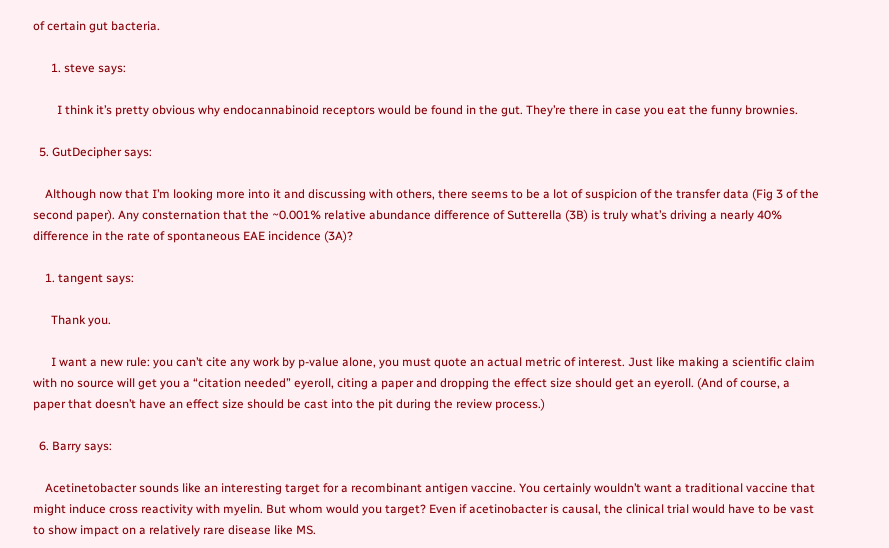of certain gut bacteria.

      1. steve says:

        I think it’s pretty obvious why endocannabinoid receptors would be found in the gut. They’re there in case you eat the funny brownies.

  5. GutDecipher says:

    Although now that I’m looking more into it and discussing with others, there seems to be a lot of suspicion of the transfer data (Fig 3 of the second paper). Any consternation that the ~0.001% relative abundance difference of Sutterella (3B) is truly what’s driving a nearly 40% difference in the rate of spontaneous EAE incidence (3A)?

    1. tangent says:

      Thank you.

      I want a new rule: you can’t cite any work by p-value alone, you must quote an actual metric of interest. Just like making a scientific claim with no source will get you a “citation needed” eyeroll, citing a paper and dropping the effect size should get an eyeroll. (And of course, a paper that doesn’t have an effect size should be cast into the pit during the review process.)

  6. Barry says:

    Acetinetobacter sounds like an interesting target for a recombinant antigen vaccine. You certainly wouldn’t want a traditional vaccine that might induce cross reactivity with myelin. But whom would you target? Even if acetinobacter is causal, the clinical trial would have to be vast to show impact on a relatively rare disease like MS.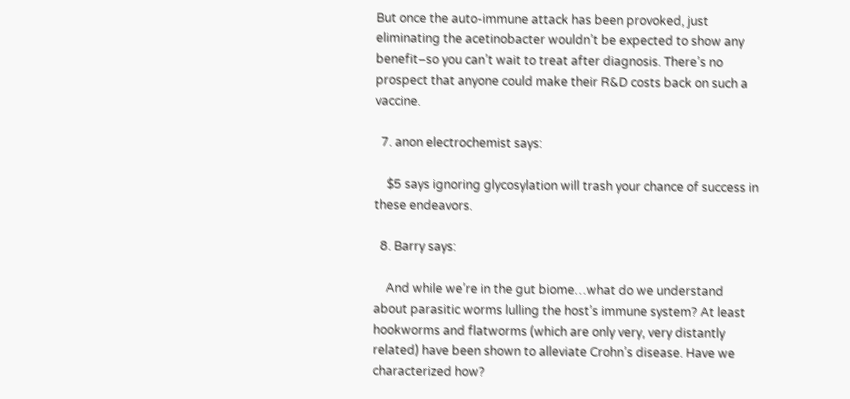But once the auto-immune attack has been provoked, just eliminating the acetinobacter wouldn’t be expected to show any benefit–so you can’t wait to treat after diagnosis. There’s no prospect that anyone could make their R&D costs back on such a vaccine.

  7. anon electrochemist says:

    $5 says ignoring glycosylation will trash your chance of success in these endeavors.

  8. Barry says:

    And while we’re in the gut biome…what do we understand about parasitic worms lulling the host’s immune system? At least hookworms and flatworms (which are only very, very distantly related) have been shown to alleviate Crohn’s disease. Have we characterized how?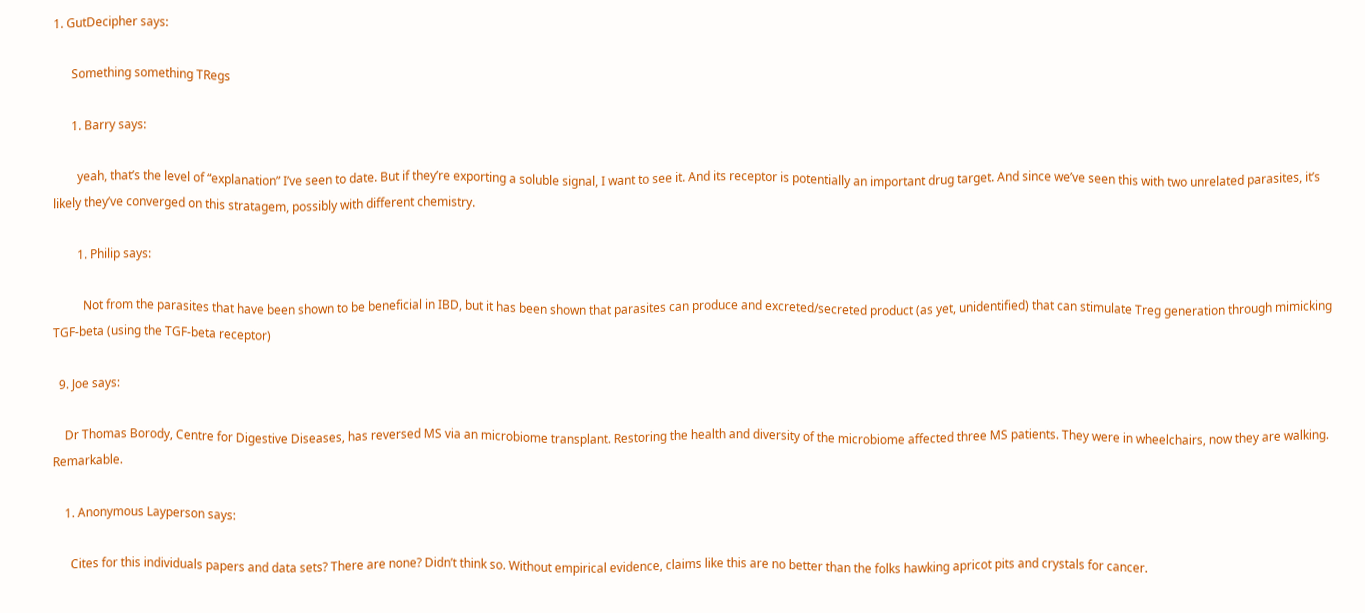1. GutDecipher says:

      Something something TRegs

      1. Barry says:

        yeah, that’s the level of “explanation” I’ve seen to date. But if they’re exporting a soluble signal, I want to see it. And its receptor is potentially an important drug target. And since we’ve seen this with two unrelated parasites, it’s likely they’ve converged on this stratagem, possibly with different chemistry.

        1. Philip says:

          Not from the parasites that have been shown to be beneficial in IBD, but it has been shown that parasites can produce and excreted/secreted product (as yet, unidentified) that can stimulate Treg generation through mimicking TGF-beta (using the TGF-beta receptor)

  9. Joe says:

    Dr Thomas Borody, Centre for Digestive Diseases, has reversed MS via an microbiome transplant. Restoring the health and diversity of the microbiome affected three MS patients. They were in wheelchairs, now they are walking. Remarkable.

    1. Anonymous Layperson says:

      Cites for this individuals papers and data sets? There are none? Didn’t think so. Without empirical evidence, claims like this are no better than the folks hawking apricot pits and crystals for cancer.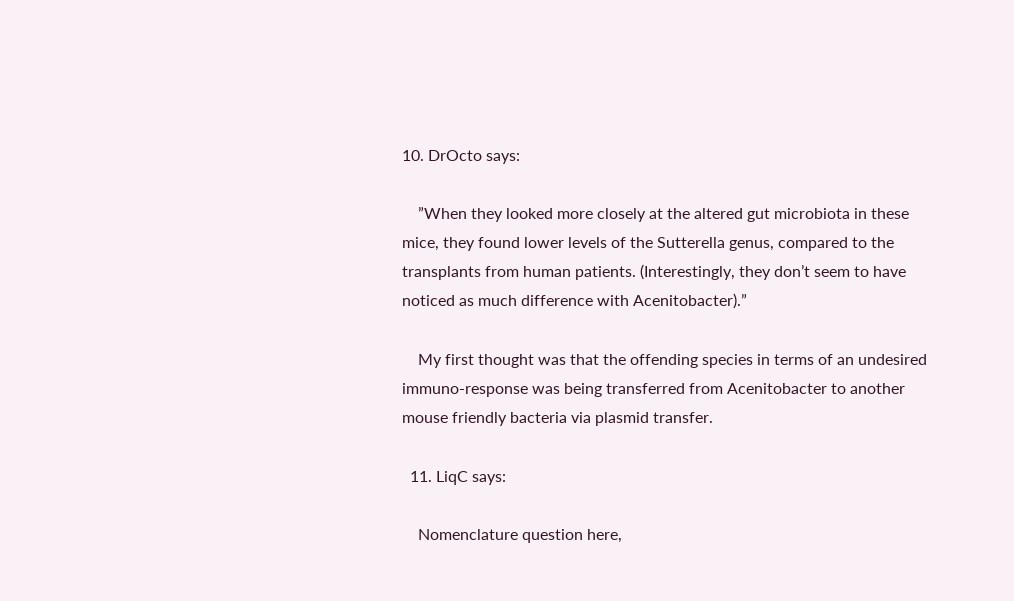10. DrOcto says:

    ”When they looked more closely at the altered gut microbiota in these mice, they found lower levels of the Sutterella genus, compared to the transplants from human patients. (Interestingly, they don’t seem to have noticed as much difference with Acenitobacter).”

    My first thought was that the offending species in terms of an undesired immuno-response was being transferred from Acenitobacter to another mouse friendly bacteria via plasmid transfer.

  11. LiqC says:

    Nomenclature question here,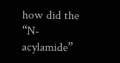how did the “N-acylamide”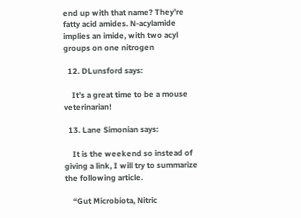end up with that name? They’re fatty acid amides. N-acylamide implies an imide, with two acyl groups on one nitrogen

  12. DLunsford says:

    It’s a great time to be a mouse veterinarian!

  13. Lane Simonian says:

    It is the weekend so instead of giving a link, I will try to summarize the following article.

    “Gut Microbiota, Nitric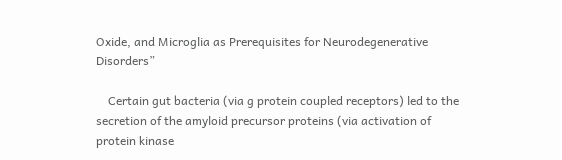Oxide, and Microglia as Prerequisites for Neurodegenerative Disorders”

    Certain gut bacteria (via g protein coupled receptors) led to the secretion of the amyloid precursor proteins (via activation of protein kinase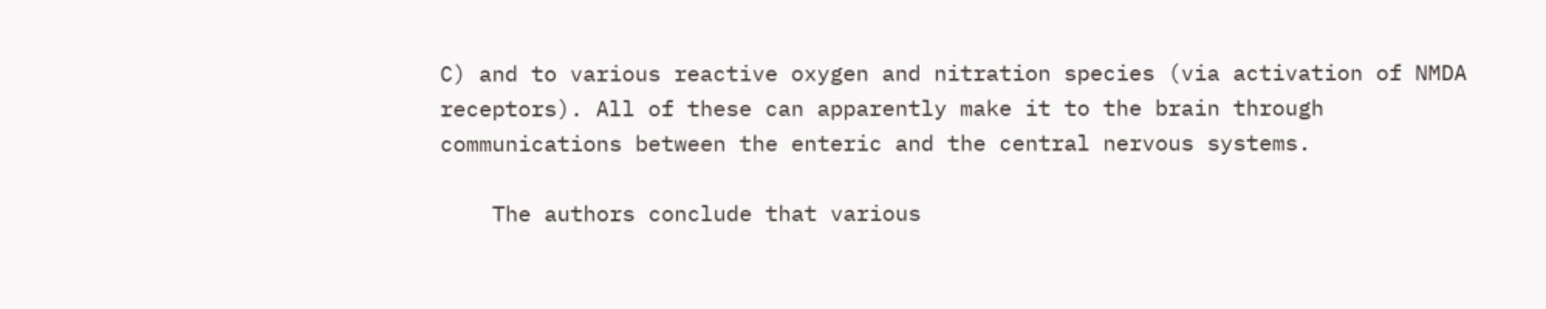C) and to various reactive oxygen and nitration species (via activation of NMDA receptors). All of these can apparently make it to the brain through communications between the enteric and the central nervous systems.

    The authors conclude that various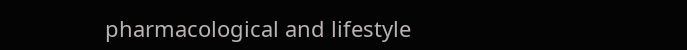pharmacological and lifestyle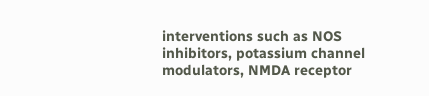interventions such as NOS inhibitors, potassium channel modulators, NMDA receptor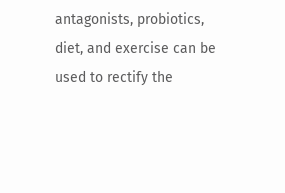antagonists, probiotics, diet, and exercise can be used to rectify the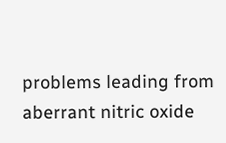problems leading from aberrant nitric oxide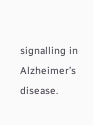signalling in Alzheimer’s disease.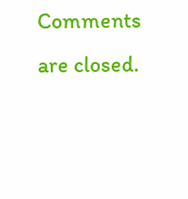Comments are closed.